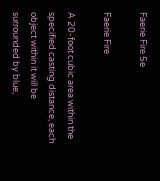Faerie Fire 5e

Faerie Fire

A 20-foot cubic area within the specified casting distance, each object within it will be surrounded by blue,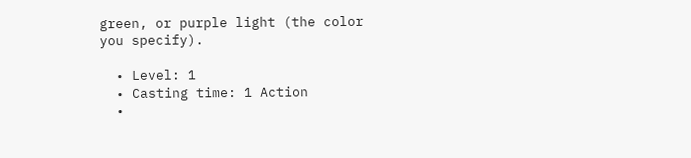green, or purple light (the color you specify).

  • Level: 1
  • Casting time: 1 Action
  •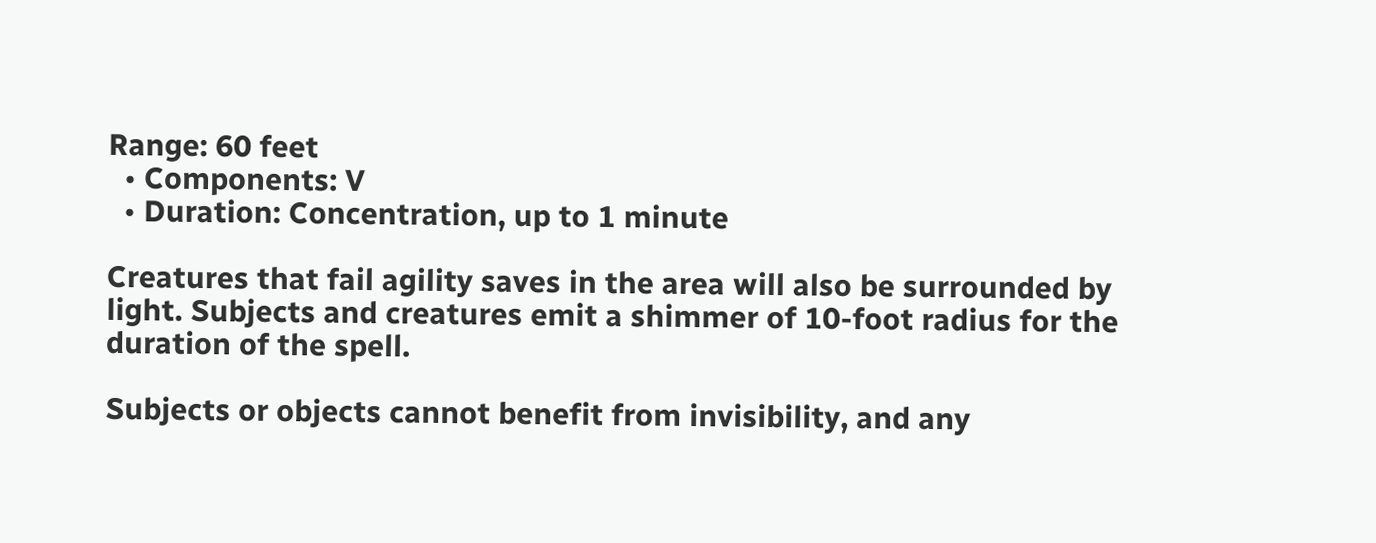Range: 60 feet
  • Components: V
  • Duration: Concentration, up to 1 minute

Creatures that fail agility saves in the area will also be surrounded by light. Subjects and creatures emit a shimmer of 10-foot radius for the duration of the spell.

Subjects or objects cannot benefit from invisibility, and any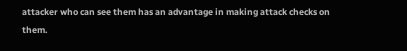attacker who can see them has an advantage in making attack checks on them.